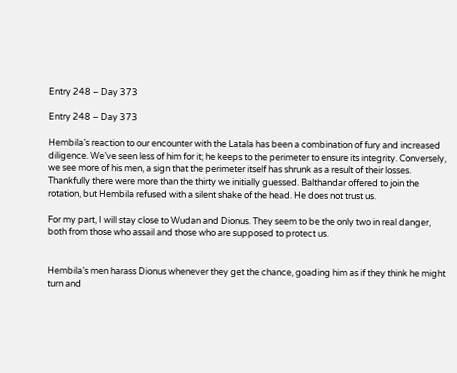Entry 248 – Day 373

Entry 248 – Day 373

Hembila’s reaction to our encounter with the Latala has been a combination of fury and increased diligence. We’ve seen less of him for it; he keeps to the perimeter to ensure its integrity. Conversely, we see more of his men, a sign that the perimeter itself has shrunk as a result of their losses. Thankfully there were more than the thirty we initially guessed. Balthandar offered to join the rotation, but Hembila refused with a silent shake of the head. He does not trust us.

For my part, I will stay close to Wudan and Dionus. They seem to be the only two in real danger, both from those who assail and those who are supposed to protect us.


Hembila’s men harass Dionus whenever they get the chance, goading him as if they think he might turn and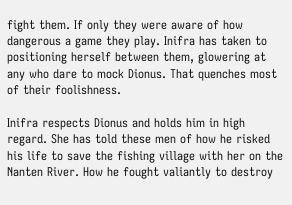fight them. If only they were aware of how dangerous a game they play. Inifra has taken to positioning herself between them, glowering at any who dare to mock Dionus. That quenches most of their foolishness.

Inifra respects Dionus and holds him in high regard. She has told these men of how he risked his life to save the fishing village with her on the Nanten River. How he fought valiantly to destroy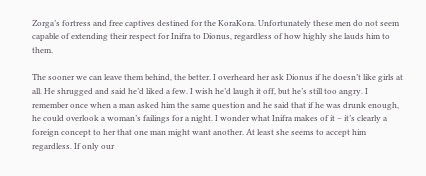Zorga’s fortress and free captives destined for the KoraKora. Unfortunately these men do not seem capable of extending their respect for Inifra to Dionus, regardless of how highly she lauds him to them.

The sooner we can leave them behind, the better. I overheard her ask Dionus if he doesn’t like girls at all. He shrugged and said he’d liked a few. I wish he’d laugh it off, but he’s still too angry. I remember once when a man asked him the same question and he said that if he was drunk enough, he could overlook a woman’s failings for a night. I wonder what Inifra makes of it – it’s clearly a foreign concept to her that one man might want another. At least she seems to accept him regardless. If only our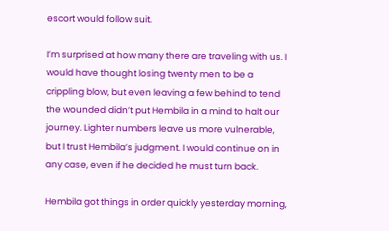escort would follow suit.

I’m surprised at how many there are traveling with us. I would have thought losing twenty men to be a crippling blow, but even leaving a few behind to tend the wounded didn’t put Hembila in a mind to halt our journey. Lighter numbers leave us more vulnerable, but I trust Hembila’s judgment. I would continue on in any case, even if he decided he must turn back.

Hembila got things in order quickly yesterday morning,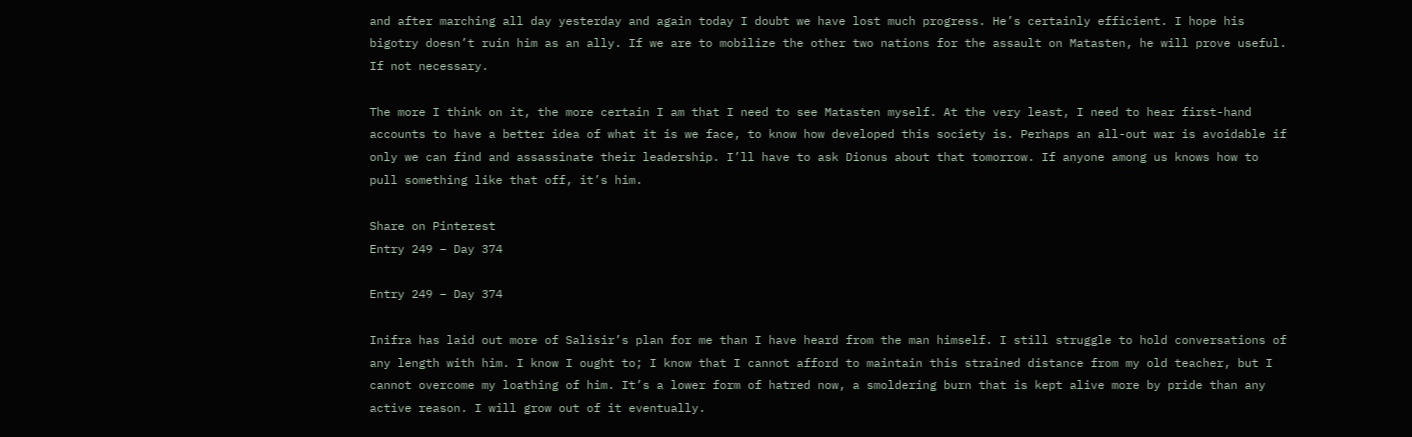and after marching all day yesterday and again today I doubt we have lost much progress. He’s certainly efficient. I hope his bigotry doesn’t ruin him as an ally. If we are to mobilize the other two nations for the assault on Matasten, he will prove useful. If not necessary.

The more I think on it, the more certain I am that I need to see Matasten myself. At the very least, I need to hear first-hand accounts to have a better idea of what it is we face, to know how developed this society is. Perhaps an all-out war is avoidable if only we can find and assassinate their leadership. I’ll have to ask Dionus about that tomorrow. If anyone among us knows how to pull something like that off, it’s him.

Share on Pinterest
Entry 249 – Day 374

Entry 249 – Day 374

Inifra has laid out more of Salisir’s plan for me than I have heard from the man himself. I still struggle to hold conversations of any length with him. I know I ought to; I know that I cannot afford to maintain this strained distance from my old teacher, but I cannot overcome my loathing of him. It’s a lower form of hatred now, a smoldering burn that is kept alive more by pride than any active reason. I will grow out of it eventually.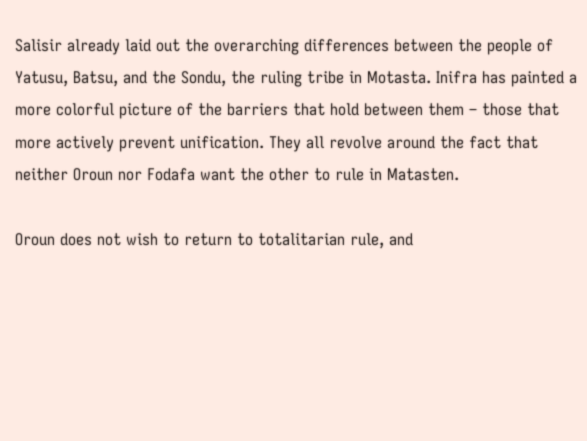Salisir already laid out the overarching differences between the people of Yatusu, Batsu, and the Sondu, the ruling tribe in Motasta. Inifra has painted a more colorful picture of the barriers that hold between them – those that more actively prevent unification. They all revolve around the fact that neither Oroun nor Fodafa want the other to rule in Matasten.

Oroun does not wish to return to totalitarian rule, and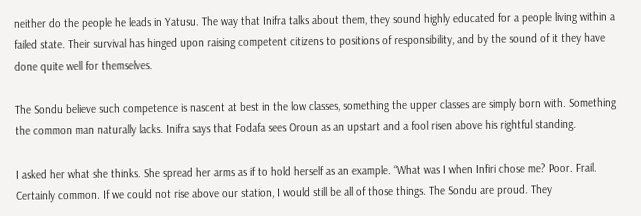neither do the people he leads in Yatusu. The way that Inifra talks about them, they sound highly educated for a people living within a failed state. Their survival has hinged upon raising competent citizens to positions of responsibility, and by the sound of it they have done quite well for themselves.

The Sondu believe such competence is nascent at best in the low classes, something the upper classes are simply born with. Something the common man naturally lacks. Inifra says that Fodafa sees Oroun as an upstart and a fool risen above his rightful standing.

I asked her what she thinks. She spread her arms as if to hold herself as an example. “What was I when Infiri chose me? Poor. Frail. Certainly common. If we could not rise above our station, I would still be all of those things. The Sondu are proud. They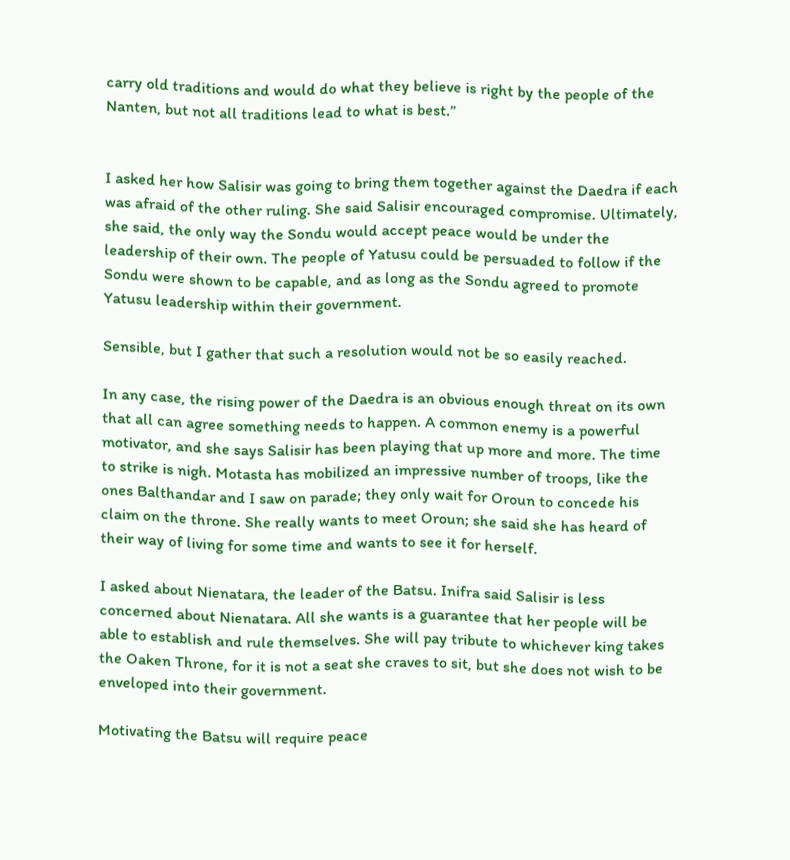carry old traditions and would do what they believe is right by the people of the Nanten, but not all traditions lead to what is best.”


I asked her how Salisir was going to bring them together against the Daedra if each was afraid of the other ruling. She said Salisir encouraged compromise. Ultimately, she said, the only way the Sondu would accept peace would be under the leadership of their own. The people of Yatusu could be persuaded to follow if the Sondu were shown to be capable, and as long as the Sondu agreed to promote Yatusu leadership within their government.

Sensible, but I gather that such a resolution would not be so easily reached.

In any case, the rising power of the Daedra is an obvious enough threat on its own that all can agree something needs to happen. A common enemy is a powerful motivator, and she says Salisir has been playing that up more and more. The time to strike is nigh. Motasta has mobilized an impressive number of troops, like the ones Balthandar and I saw on parade; they only wait for Oroun to concede his claim on the throne. She really wants to meet Oroun; she said she has heard of their way of living for some time and wants to see it for herself.

I asked about Nienatara, the leader of the Batsu. Inifra said Salisir is less concerned about Nienatara. All she wants is a guarantee that her people will be able to establish and rule themselves. She will pay tribute to whichever king takes the Oaken Throne, for it is not a seat she craves to sit, but she does not wish to be enveloped into their government.

Motivating the Batsu will require peace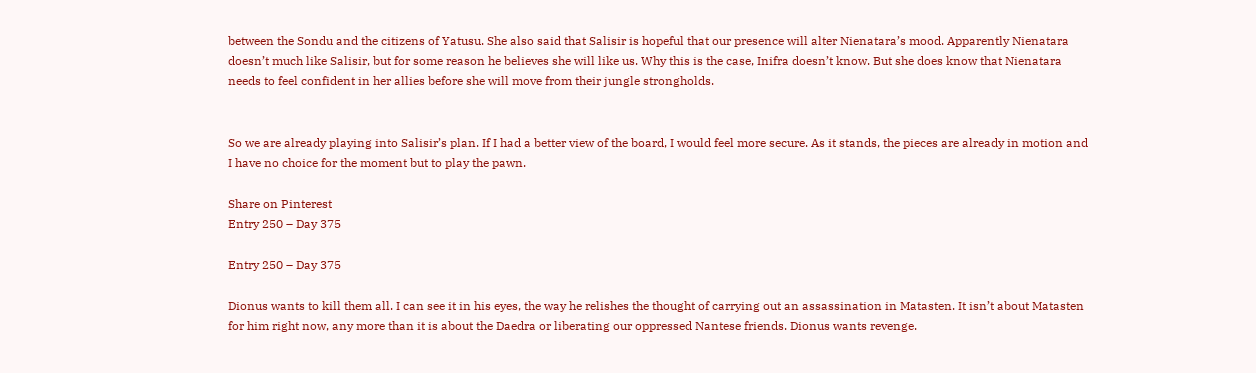between the Sondu and the citizens of Yatusu. She also said that Salisir is hopeful that our presence will alter Nienatara’s mood. Apparently Nienatara doesn’t much like Salisir, but for some reason he believes she will like us. Why this is the case, Inifra doesn’t know. But she does know that Nienatara needs to feel confident in her allies before she will move from their jungle strongholds.


So we are already playing into Salisir’s plan. If I had a better view of the board, I would feel more secure. As it stands, the pieces are already in motion and I have no choice for the moment but to play the pawn.

Share on Pinterest
Entry 250 – Day 375

Entry 250 – Day 375

Dionus wants to kill them all. I can see it in his eyes, the way he relishes the thought of carrying out an assassination in Matasten. It isn’t about Matasten for him right now, any more than it is about the Daedra or liberating our oppressed Nantese friends. Dionus wants revenge.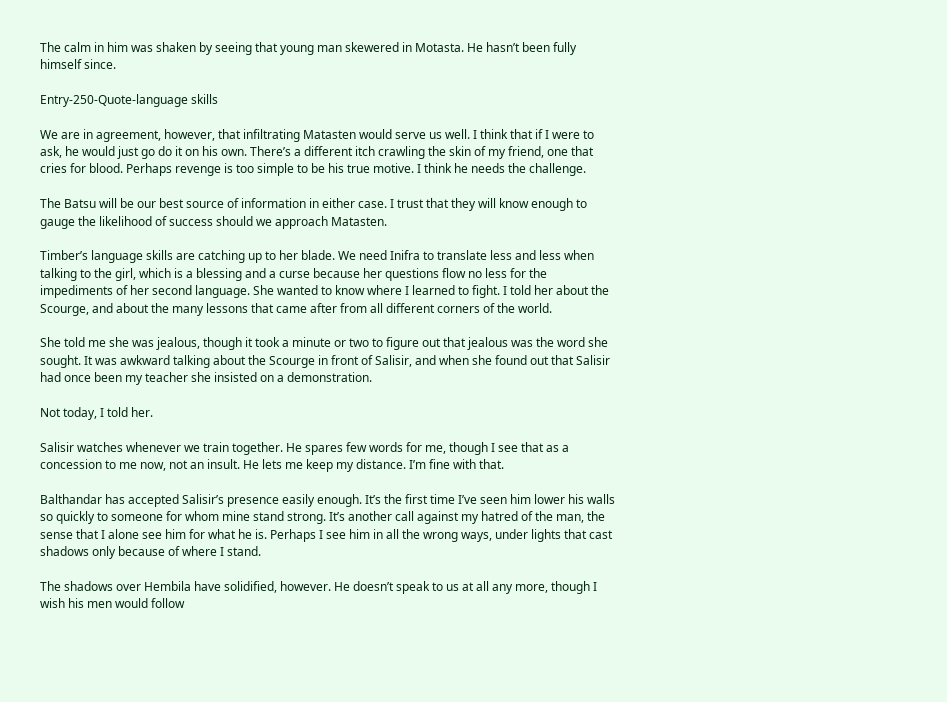The calm in him was shaken by seeing that young man skewered in Motasta. He hasn’t been fully himself since.

Entry-250-Quote-language skills

We are in agreement, however, that infiltrating Matasten would serve us well. I think that if I were to ask, he would just go do it on his own. There’s a different itch crawling the skin of my friend, one that cries for blood. Perhaps revenge is too simple to be his true motive. I think he needs the challenge.

The Batsu will be our best source of information in either case. I trust that they will know enough to gauge the likelihood of success should we approach Matasten.

Timber’s language skills are catching up to her blade. We need Inifra to translate less and less when talking to the girl, which is a blessing and a curse because her questions flow no less for the impediments of her second language. She wanted to know where I learned to fight. I told her about the Scourge, and about the many lessons that came after from all different corners of the world.

She told me she was jealous, though it took a minute or two to figure out that jealous was the word she sought. It was awkward talking about the Scourge in front of Salisir, and when she found out that Salisir had once been my teacher she insisted on a demonstration.

Not today, I told her.

Salisir watches whenever we train together. He spares few words for me, though I see that as a concession to me now, not an insult. He lets me keep my distance. I’m fine with that.

Balthandar has accepted Salisir’s presence easily enough. It’s the first time I’ve seen him lower his walls so quickly to someone for whom mine stand strong. It’s another call against my hatred of the man, the sense that I alone see him for what he is. Perhaps I see him in all the wrong ways, under lights that cast shadows only because of where I stand.

The shadows over Hembila have solidified, however. He doesn’t speak to us at all any more, though I wish his men would follow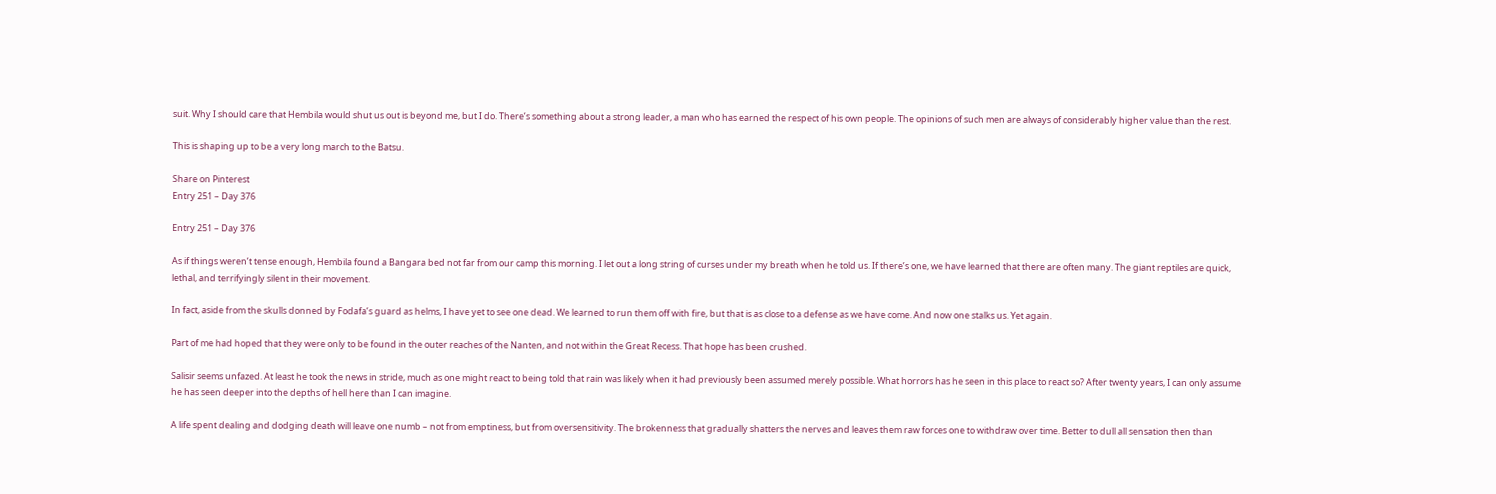suit. Why I should care that Hembila would shut us out is beyond me, but I do. There’s something about a strong leader, a man who has earned the respect of his own people. The opinions of such men are always of considerably higher value than the rest.

This is shaping up to be a very long march to the Batsu.

Share on Pinterest
Entry 251 – Day 376

Entry 251 – Day 376

As if things weren’t tense enough, Hembila found a Bangara bed not far from our camp this morning. I let out a long string of curses under my breath when he told us. If there’s one, we have learned that there are often many. The giant reptiles are quick, lethal, and terrifyingly silent in their movement.

In fact, aside from the skulls donned by Fodafa’s guard as helms, I have yet to see one dead. We learned to run them off with fire, but that is as close to a defense as we have come. And now one stalks us. Yet again.

Part of me had hoped that they were only to be found in the outer reaches of the Nanten, and not within the Great Recess. That hope has been crushed.

Salisir seems unfazed. At least he took the news in stride, much as one might react to being told that rain was likely when it had previously been assumed merely possible. What horrors has he seen in this place to react so? After twenty years, I can only assume he has seen deeper into the depths of hell here than I can imagine.

A life spent dealing and dodging death will leave one numb – not from emptiness, but from oversensitivity. The brokenness that gradually shatters the nerves and leaves them raw forces one to withdraw over time. Better to dull all sensation then than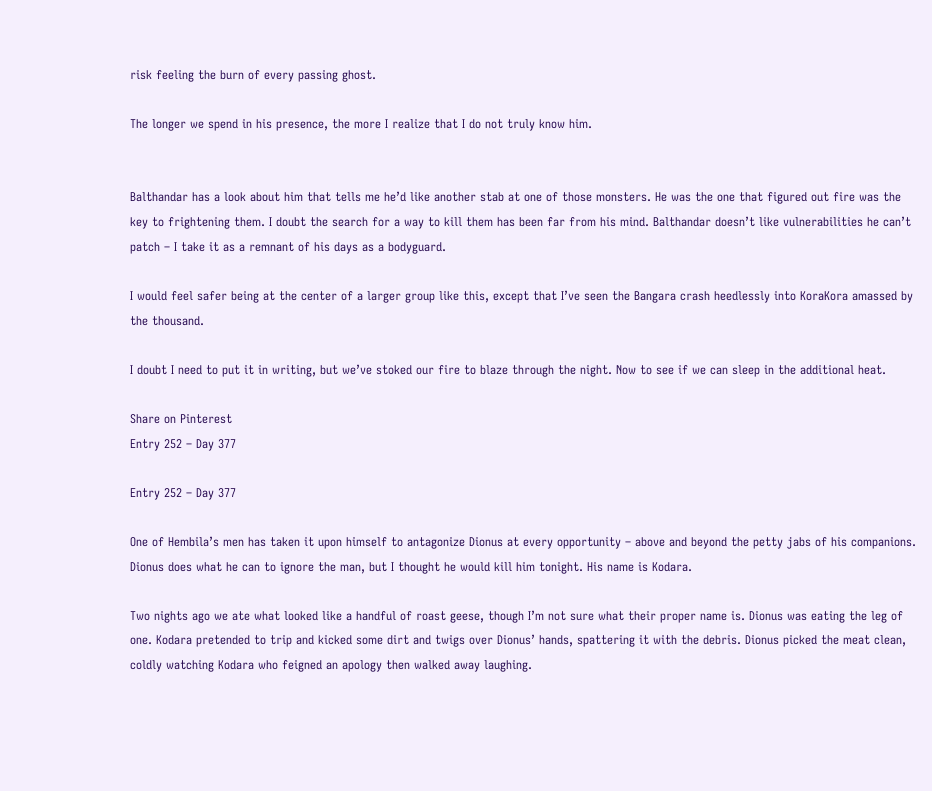risk feeling the burn of every passing ghost.

The longer we spend in his presence, the more I realize that I do not truly know him.


Balthandar has a look about him that tells me he’d like another stab at one of those monsters. He was the one that figured out fire was the key to frightening them. I doubt the search for a way to kill them has been far from his mind. Balthandar doesn’t like vulnerabilities he can’t patch – I take it as a remnant of his days as a bodyguard.

I would feel safer being at the center of a larger group like this, except that I’ve seen the Bangara crash heedlessly into KoraKora amassed by the thousand.

I doubt I need to put it in writing, but we’ve stoked our fire to blaze through the night. Now to see if we can sleep in the additional heat.

Share on Pinterest
Entry 252 – Day 377

Entry 252 – Day 377

One of Hembila’s men has taken it upon himself to antagonize Dionus at every opportunity – above and beyond the petty jabs of his companions. Dionus does what he can to ignore the man, but I thought he would kill him tonight. His name is Kodara.

Two nights ago we ate what looked like a handful of roast geese, though I’m not sure what their proper name is. Dionus was eating the leg of one. Kodara pretended to trip and kicked some dirt and twigs over Dionus’ hands, spattering it with the debris. Dionus picked the meat clean, coldly watching Kodara who feigned an apology then walked away laughing.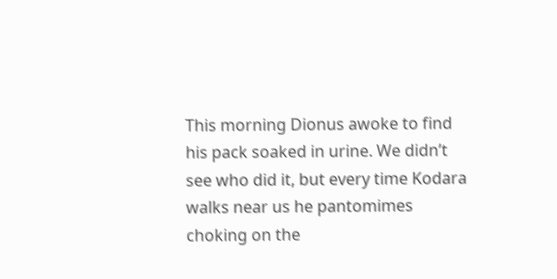This morning Dionus awoke to find his pack soaked in urine. We didn’t see who did it, but every time Kodara walks near us he pantomimes choking on the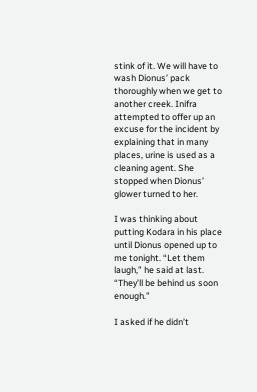stink of it. We will have to wash Dionus’ pack thoroughly when we get to another creek. Inifra attempted to offer up an excuse for the incident by explaining that in many places, urine is used as a cleaning agent. She stopped when Dionus’ glower turned to her.

I was thinking about putting Kodara in his place until Dionus opened up to me tonight. “Let them laugh,” he said at last. “They’ll be behind us soon enough.”

I asked if he didn’t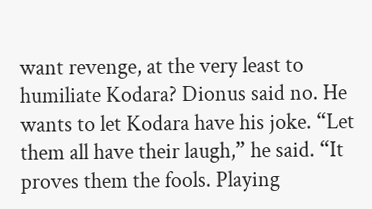want revenge, at the very least to humiliate Kodara? Dionus said no. He wants to let Kodara have his joke. “Let them all have their laugh,” he said. “It proves them the fools. Playing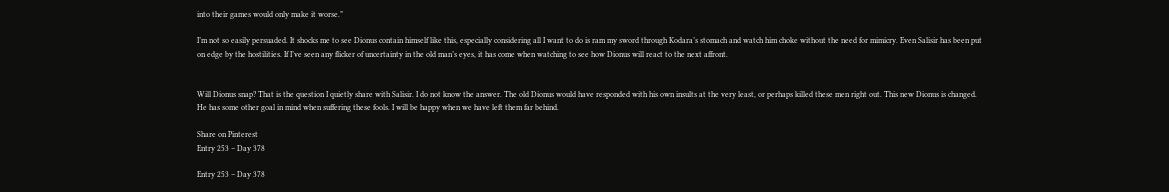into their games would only make it worse.”

I’m not so easily persuaded. It shocks me to see Dionus contain himself like this, especially considering all I want to do is ram my sword through Kodara’s stomach and watch him choke without the need for mimicry. Even Salisir has been put on edge by the hostilities. If I’ve seen any flicker of uncertainty in the old man’s eyes, it has come when watching to see how Dionus will react to the next affront.


Will Dionus snap? That is the question I quietly share with Salisir. I do not know the answer. The old Dionus would have responded with his own insults at the very least, or perhaps killed these men right out. This new Dionus is changed. He has some other goal in mind when suffering these fools. I will be happy when we have left them far behind.

Share on Pinterest
Entry 253 – Day 378

Entry 253 – Day 378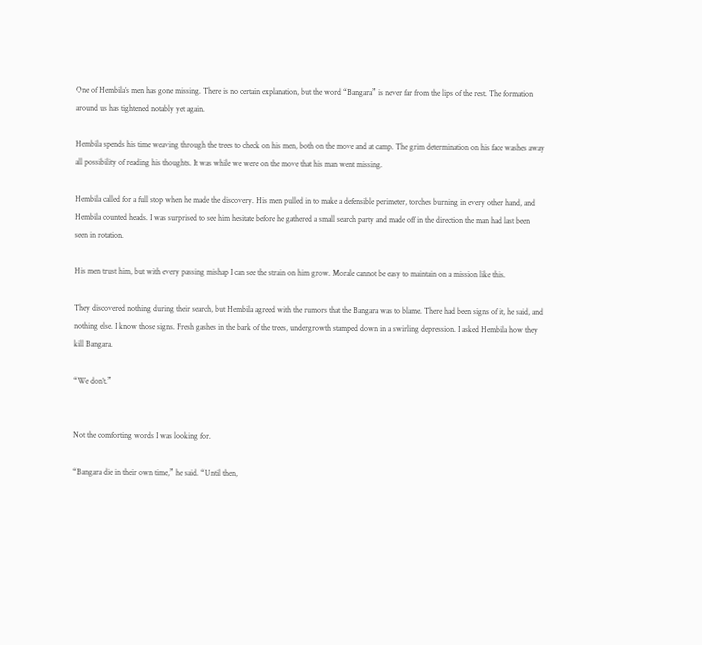One of Hembila’s men has gone missing. There is no certain explanation, but the word “Bangara” is never far from the lips of the rest. The formation around us has tightened notably yet again.

Hembila spends his time weaving through the trees to check on his men, both on the move and at camp. The grim determination on his face washes away all possibility of reading his thoughts. It was while we were on the move that his man went missing.

Hembila called for a full stop when he made the discovery. His men pulled in to make a defensible perimeter, torches burning in every other hand, and Hembila counted heads. I was surprised to see him hesitate before he gathered a small search party and made off in the direction the man had last been seen in rotation.

His men trust him, but with every passing mishap I can see the strain on him grow. Morale cannot be easy to maintain on a mission like this.

They discovered nothing during their search, but Hembila agreed with the rumors that the Bangara was to blame. There had been signs of it, he said, and nothing else. I know those signs. Fresh gashes in the bark of the trees, undergrowth stamped down in a swirling depression. I asked Hembila how they kill Bangara.

“We don’t.”


Not the comforting words I was looking for.

“Bangara die in their own time,” he said. “Until then,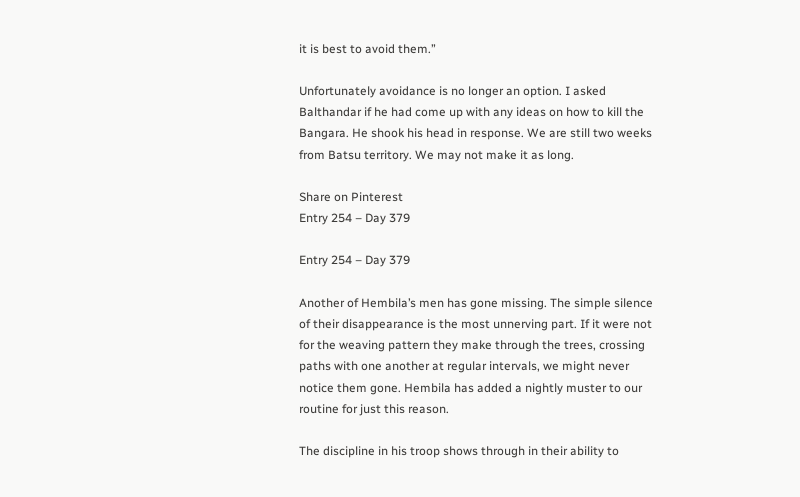it is best to avoid them.”

Unfortunately avoidance is no longer an option. I asked Balthandar if he had come up with any ideas on how to kill the Bangara. He shook his head in response. We are still two weeks from Batsu territory. We may not make it as long.

Share on Pinterest
Entry 254 – Day 379

Entry 254 – Day 379

Another of Hembila’s men has gone missing. The simple silence of their disappearance is the most unnerving part. If it were not for the weaving pattern they make through the trees, crossing paths with one another at regular intervals, we might never notice them gone. Hembila has added a nightly muster to our routine for just this reason.

The discipline in his troop shows through in their ability to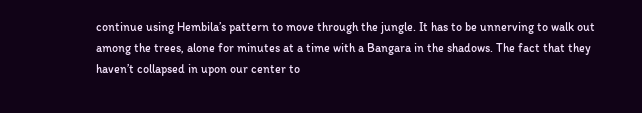continue using Hembila’s pattern to move through the jungle. It has to be unnerving to walk out among the trees, alone for minutes at a time with a Bangara in the shadows. The fact that they haven’t collapsed in upon our center to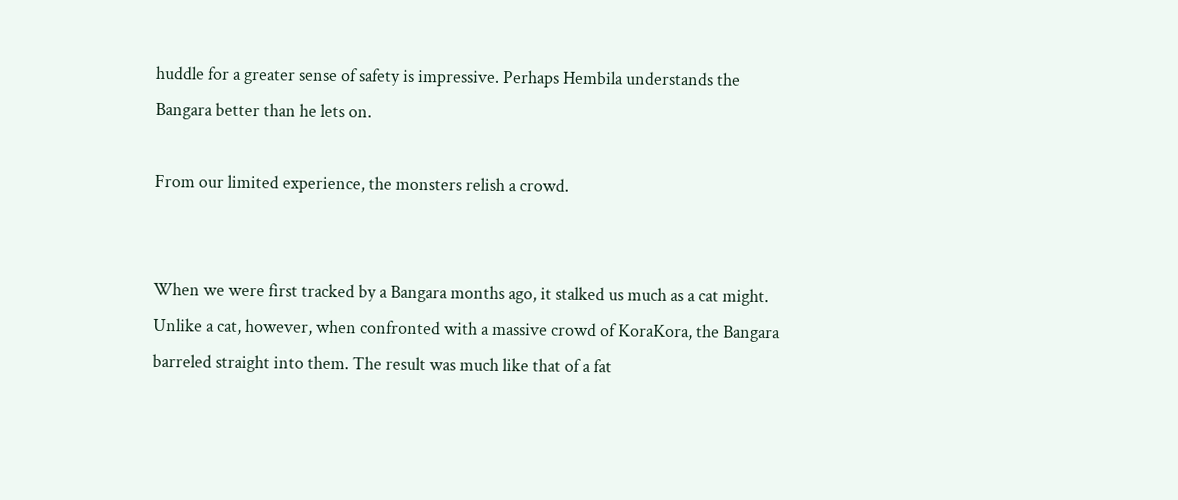huddle for a greater sense of safety is impressive. Perhaps Hembila understands the Bangara better than he lets on.

From our limited experience, the monsters relish a crowd.


When we were first tracked by a Bangara months ago, it stalked us much as a cat might. Unlike a cat, however, when confronted with a massive crowd of KoraKora, the Bangara barreled straight into them. The result was much like that of a fat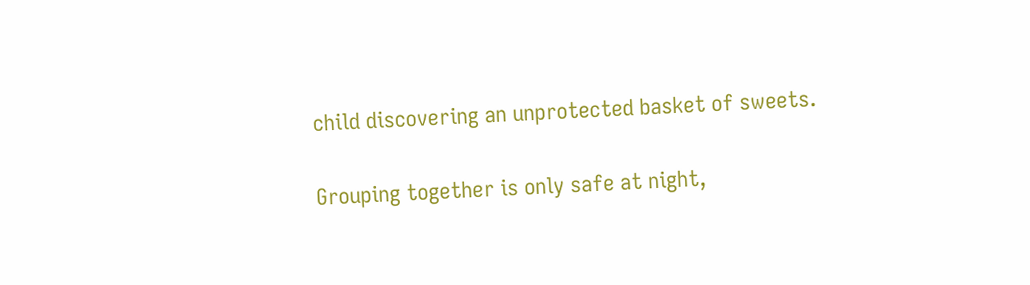child discovering an unprotected basket of sweets.

Grouping together is only safe at night,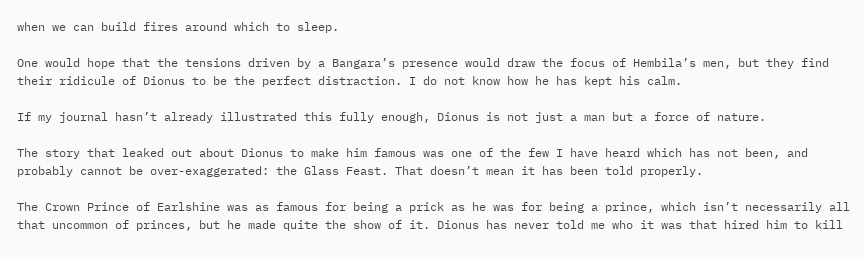when we can build fires around which to sleep.

One would hope that the tensions driven by a Bangara’s presence would draw the focus of Hembila’s men, but they find their ridicule of Dionus to be the perfect distraction. I do not know how he has kept his calm.

If my journal hasn’t already illustrated this fully enough, Dionus is not just a man but a force of nature.

The story that leaked out about Dionus to make him famous was one of the few I have heard which has not been, and probably cannot be over-exaggerated: the Glass Feast. That doesn’t mean it has been told properly.

The Crown Prince of Earlshine was as famous for being a prick as he was for being a prince, which isn’t necessarily all that uncommon of princes, but he made quite the show of it. Dionus has never told me who it was that hired him to kill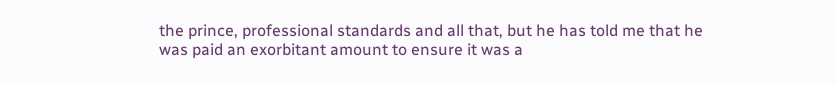the prince, professional standards and all that, but he has told me that he was paid an exorbitant amount to ensure it was a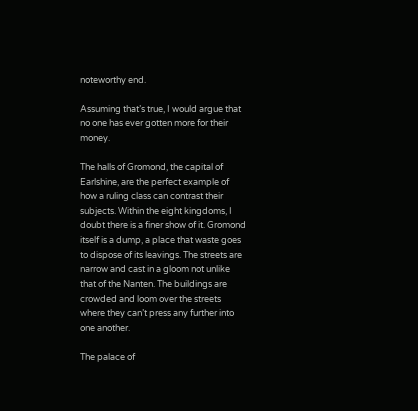noteworthy end.

Assuming that’s true, I would argue that no one has ever gotten more for their money.

The halls of Gromond, the capital of Earlshine, are the perfect example of how a ruling class can contrast their subjects. Within the eight kingdoms, I doubt there is a finer show of it. Gromond itself is a dump, a place that waste goes to dispose of its leavings. The streets are narrow and cast in a gloom not unlike that of the Nanten. The buildings are crowded and loom over the streets where they can’t press any further into one another.

The palace of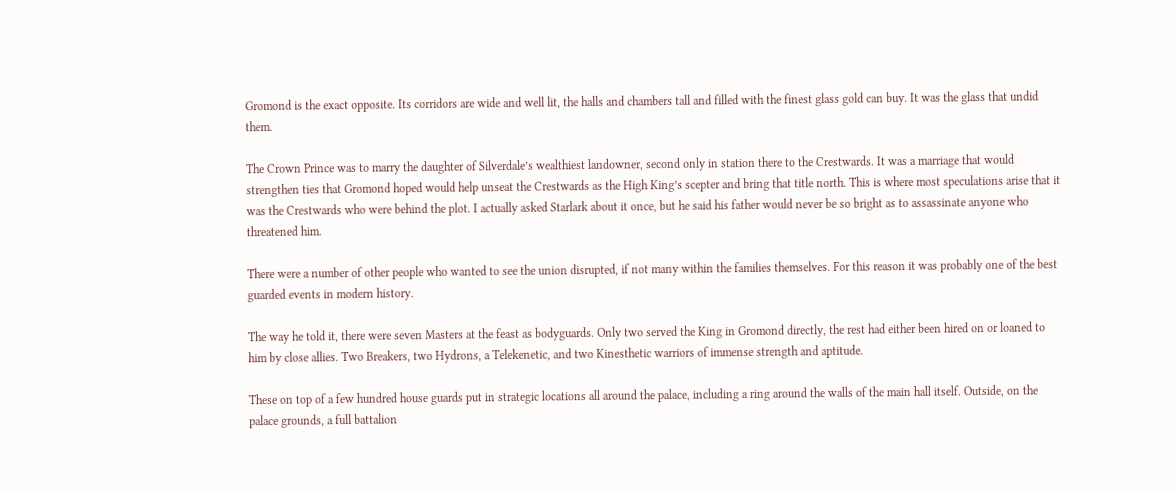Gromond is the exact opposite. Its corridors are wide and well lit, the halls and chambers tall and filled with the finest glass gold can buy. It was the glass that undid them.

The Crown Prince was to marry the daughter of Silverdale’s wealthiest landowner, second only in station there to the Crestwards. It was a marriage that would strengthen ties that Gromond hoped would help unseat the Crestwards as the High King’s scepter and bring that title north. This is where most speculations arise that it was the Crestwards who were behind the plot. I actually asked Starlark about it once, but he said his father would never be so bright as to assassinate anyone who threatened him.

There were a number of other people who wanted to see the union disrupted, if not many within the families themselves. For this reason it was probably one of the best guarded events in modern history.

The way he told it, there were seven Masters at the feast as bodyguards. Only two served the King in Gromond directly, the rest had either been hired on or loaned to him by close allies. Two Breakers, two Hydrons, a Telekenetic, and two Kinesthetic warriors of immense strength and aptitude.

These on top of a few hundred house guards put in strategic locations all around the palace, including a ring around the walls of the main hall itself. Outside, on the palace grounds, a full battalion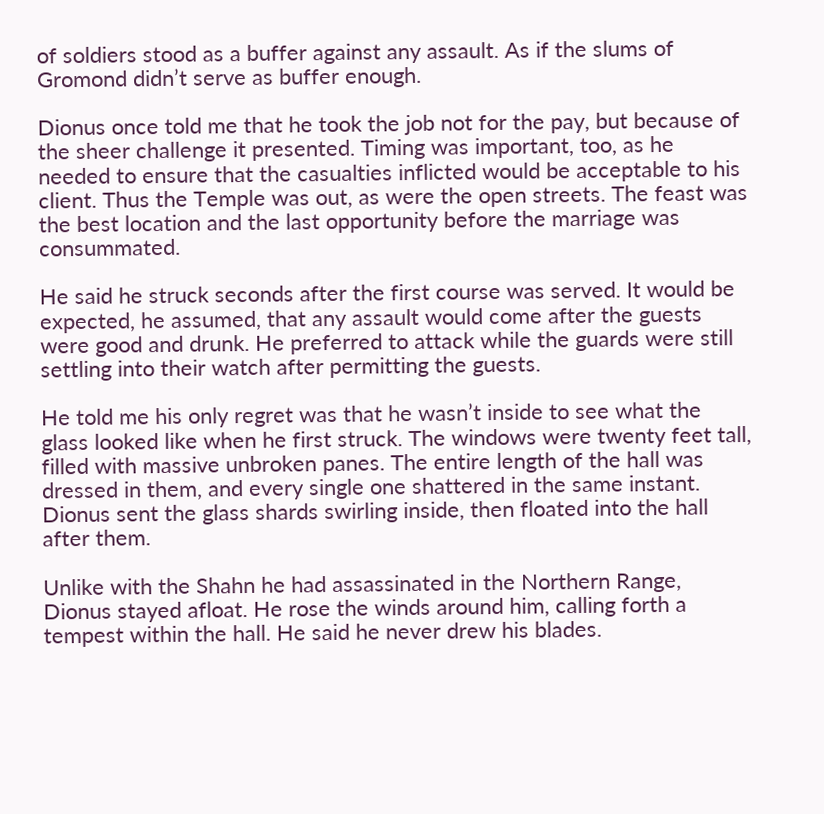of soldiers stood as a buffer against any assault. As if the slums of Gromond didn’t serve as buffer enough.

Dionus once told me that he took the job not for the pay, but because of the sheer challenge it presented. Timing was important, too, as he needed to ensure that the casualties inflicted would be acceptable to his client. Thus the Temple was out, as were the open streets. The feast was the best location and the last opportunity before the marriage was consummated.

He said he struck seconds after the first course was served. It would be expected, he assumed, that any assault would come after the guests were good and drunk. He preferred to attack while the guards were still settling into their watch after permitting the guests.

He told me his only regret was that he wasn’t inside to see what the glass looked like when he first struck. The windows were twenty feet tall, filled with massive unbroken panes. The entire length of the hall was dressed in them, and every single one shattered in the same instant. Dionus sent the glass shards swirling inside, then floated into the hall after them.

Unlike with the Shahn he had assassinated in the Northern Range, Dionus stayed afloat. He rose the winds around him, calling forth a tempest within the hall. He said he never drew his blades.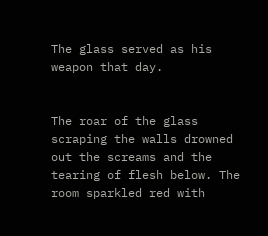The glass served as his weapon that day.


The roar of the glass scraping the walls drowned out the screams and the tearing of flesh below. The room sparkled red with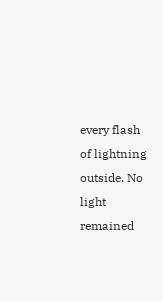every flash of lightning outside. No light remained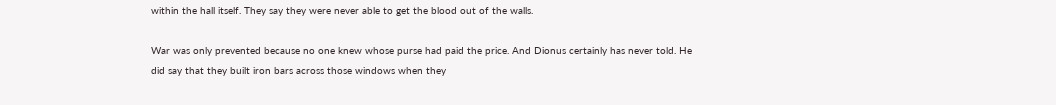within the hall itself. They say they were never able to get the blood out of the walls.

War was only prevented because no one knew whose purse had paid the price. And Dionus certainly has never told. He did say that they built iron bars across those windows when they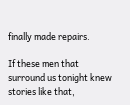finally made repairs.

If these men that surround us tonight knew stories like that,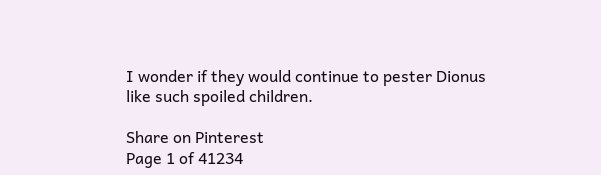I wonder if they would continue to pester Dionus like such spoiled children.

Share on Pinterest
Page 1 of 41234